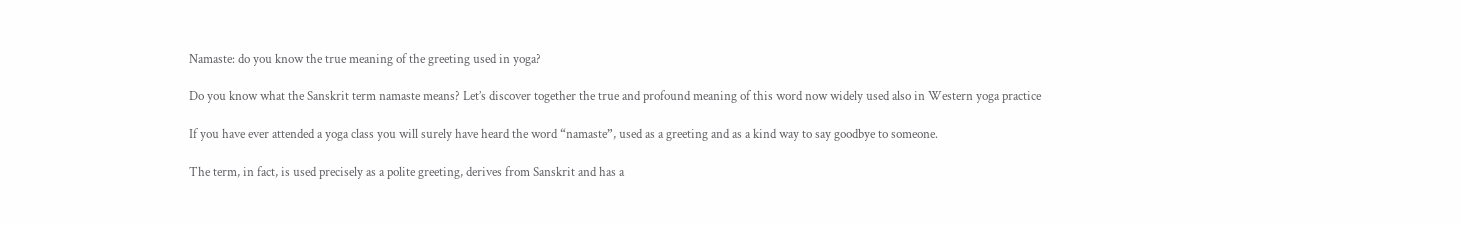Namaste: do you know the true meaning of the greeting used in yoga?

Do you know what the Sanskrit term namaste means? Let’s discover together the true and profound meaning of this word now widely used also in Western yoga practice

If you have ever attended a yoga class you will surely have heard the word “namaste”, used as a greeting and as a kind way to say goodbye to someone.

The term, in fact, is used precisely as a polite greeting, derives from Sanskrit and has a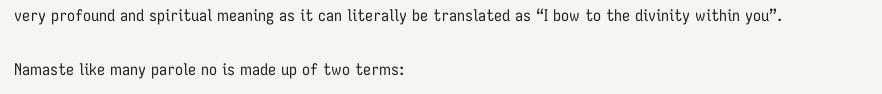very profound and spiritual meaning as it can literally be translated as “I bow to the divinity within you”.

Namaste like many parole no is made up of two terms: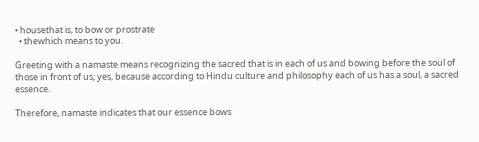• housethat is, to bow or prostrate
  • thewhich means to you.

Greeting with a namaste means recognizing the sacred that is in each of us and bowing before the soul of those in front of us; yes, because according to Hindu culture and philosophy each of us has a soul, a sacred essence.

Therefore, namaste indicates that our essence bows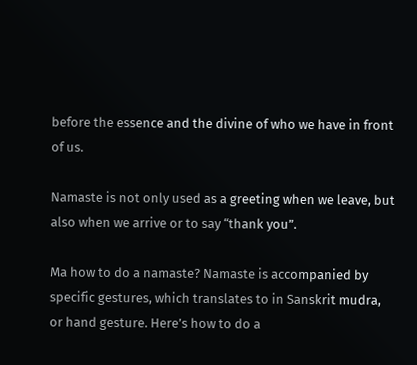before the essence and the divine of who we have in front of us.

Namaste is not only used as a greeting when we leave, but also when we arrive or to say “thank you”.

Ma how to do a namaste? Namaste is accompanied by specific gestures, which translates to in Sanskrit mudra, or hand gesture. Here’s how to do a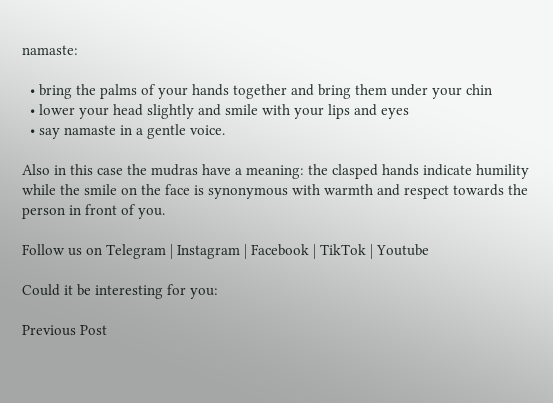namaste:

  • bring the palms of your hands together and bring them under your chin
  • lower your head slightly and smile with your lips and eyes
  • say namaste in a gentle voice.

Also in this case the mudras have a meaning: the clasped hands indicate humility while the smile on the face is synonymous with warmth and respect towards the person in front of you.

Follow us on Telegram | Instagram | Facebook | TikTok | Youtube

Could it be interesting for you:

Previous Post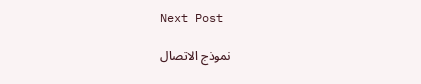Next Post

نموذج الاتصال